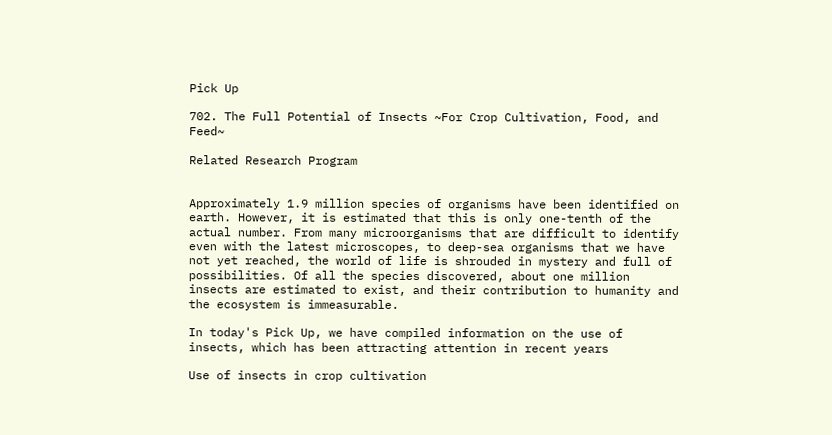Pick Up

702. The Full Potential of Insects ~For Crop Cultivation, Food, and Feed~

Related Research Program


Approximately 1.9 million species of organisms have been identified on earth. However, it is estimated that this is only one-tenth of the actual number. From many microorganisms that are difficult to identify even with the latest microscopes, to deep-sea organisms that we have not yet reached, the world of life is shrouded in mystery and full of possibilities. Of all the species discovered, about one million insects are estimated to exist, and their contribution to humanity and the ecosystem is immeasurable.

In today's Pick Up, we have compiled information on the use of insects, which has been attracting attention in recent years

Use of insects in crop cultivation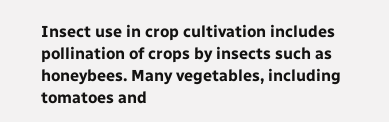Insect use in crop cultivation includes pollination of crops by insects such as honeybees. Many vegetables, including tomatoes and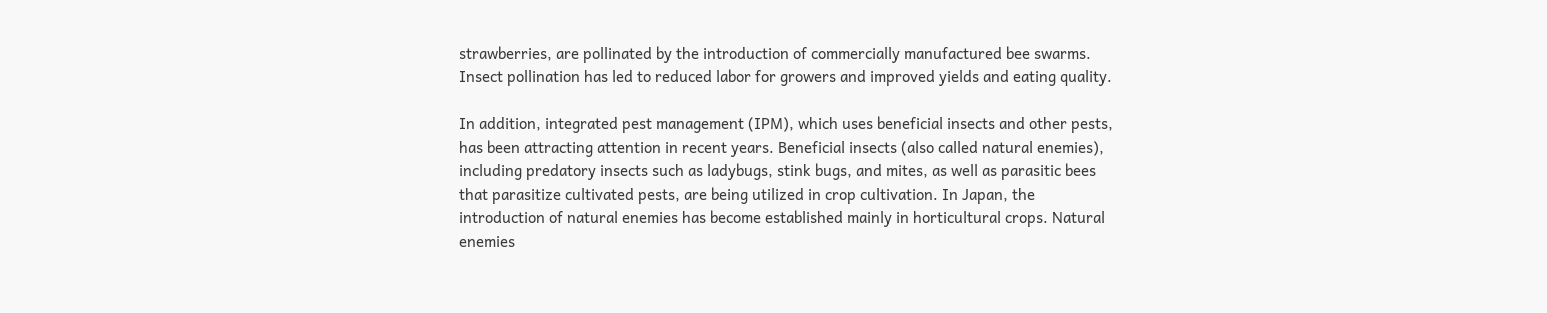strawberries, are pollinated by the introduction of commercially manufactured bee swarms. Insect pollination has led to reduced labor for growers and improved yields and eating quality.

In addition, integrated pest management (IPM), which uses beneficial insects and other pests, has been attracting attention in recent years. Beneficial insects (also called natural enemies), including predatory insects such as ladybugs, stink bugs, and mites, as well as parasitic bees that parasitize cultivated pests, are being utilized in crop cultivation. In Japan, the introduction of natural enemies has become established mainly in horticultural crops. Natural enemies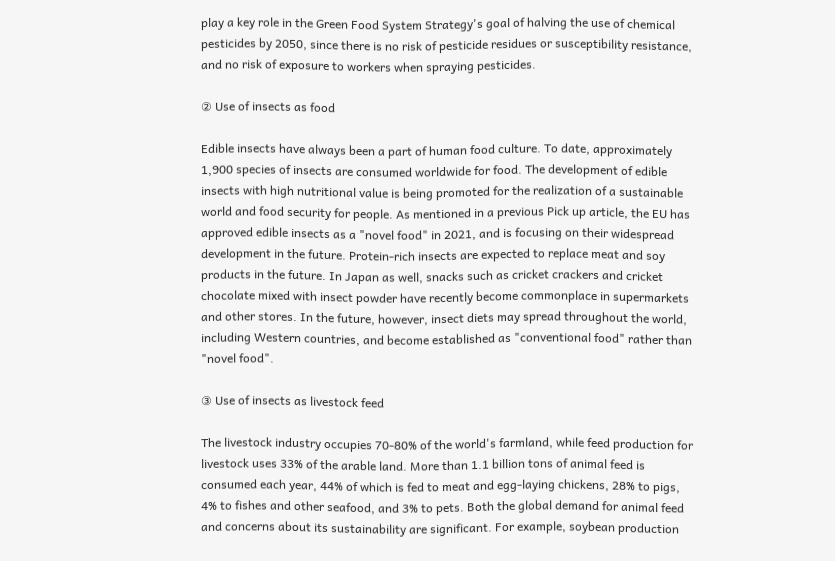play a key role in the Green Food System Strategy's goal of halving the use of chemical pesticides by 2050, since there is no risk of pesticide residues or susceptibility resistance, and no risk of exposure to workers when spraying pesticides.

② Use of insects as food

Edible insects have always been a part of human food culture. To date, approximately 1,900 species of insects are consumed worldwide for food. The development of edible insects with high nutritional value is being promoted for the realization of a sustainable world and food security for people. As mentioned in a previous Pick up article, the EU has approved edible insects as a "novel food" in 2021, and is focusing on their widespread development in the future. Protein-rich insects are expected to replace meat and soy products in the future. In Japan as well, snacks such as cricket crackers and cricket chocolate mixed with insect powder have recently become commonplace in supermarkets and other stores. In the future, however, insect diets may spread throughout the world, including Western countries, and become established as "conventional food" rather than "novel food".

③ Use of insects as livestock feed

The livestock industry occupies 70-80% of the world's farmland, while feed production for livestock uses 33% of the arable land. More than 1.1 billion tons of animal feed is consumed each year, 44% of which is fed to meat and egg-laying chickens, 28% to pigs, 4% to fishes and other seafood, and 3% to pets. Both the global demand for animal feed and concerns about its sustainability are significant. For example, soybean production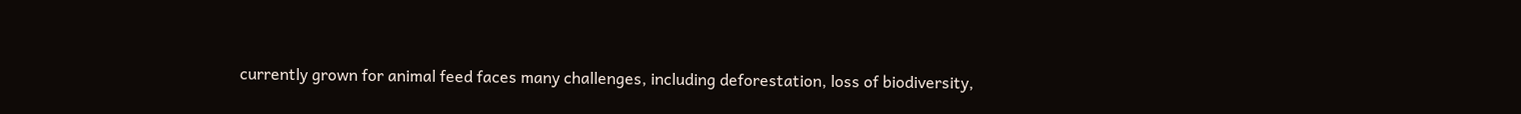currently grown for animal feed faces many challenges, including deforestation, loss of biodiversity,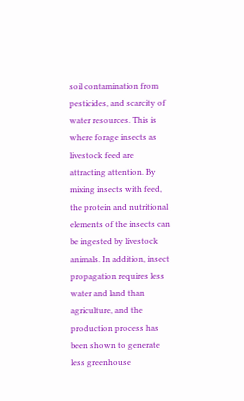soil contamination from pesticides, and scarcity of water resources. This is where forage insects as livestock feed are attracting attention. By mixing insects with feed, the protein and nutritional elements of the insects can be ingested by livestock animals. In addition, insect propagation requires less water and land than agriculture, and the production process has been shown to generate less greenhouse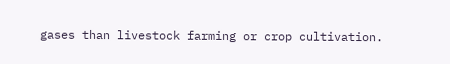gases than livestock farming or crop cultivation.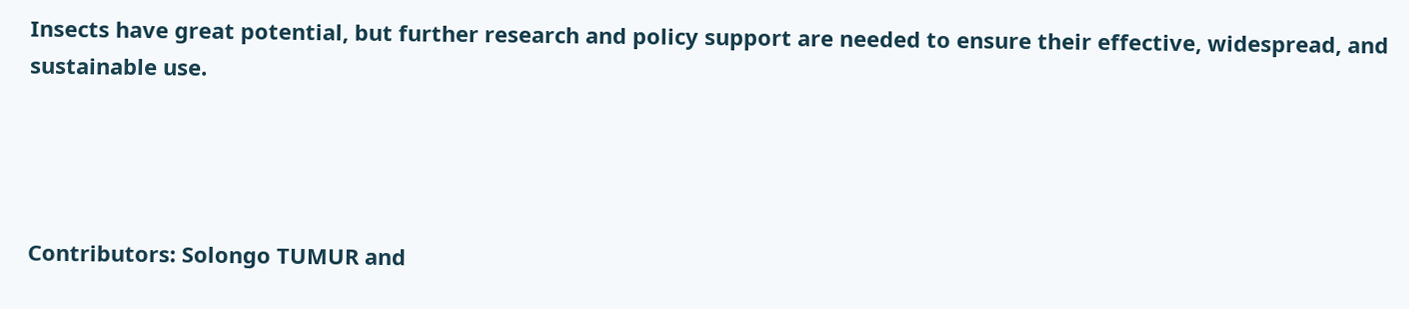Insects have great potential, but further research and policy support are needed to ensure their effective, widespread, and sustainable use.




Contributors: Solongo TUMUR and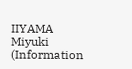IIYAMA Miyuki (Information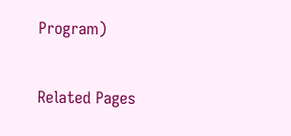Program)


Related Pages